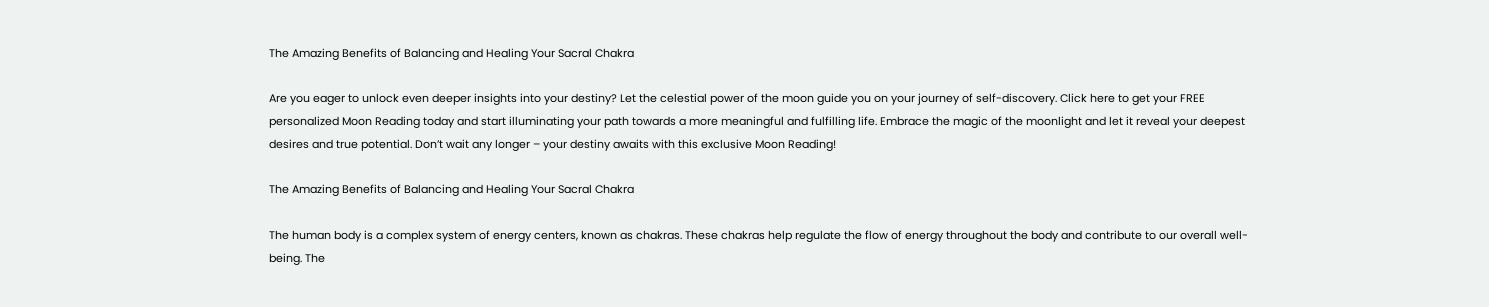The Amazing Benefits of Balancing and Healing Your Sacral Chakra

Are you eager to unlock even deeper insights into your destiny? Let the celestial power of the moon guide you on your journey of self-discovery. Click here to get your FREE personalized Moon Reading today and start illuminating your path towards a more meaningful and fulfilling life. Embrace the magic of the moonlight and let it reveal your deepest desires and true potential. Don’t wait any longer – your destiny awaits with this exclusive Moon Reading!

The Amazing Benefits of Balancing and Healing Your Sacral Chakra

The human body is a complex system of energy centers, known as chakras. These chakras help regulate the flow of energy throughout the body and contribute to our overall well-being. The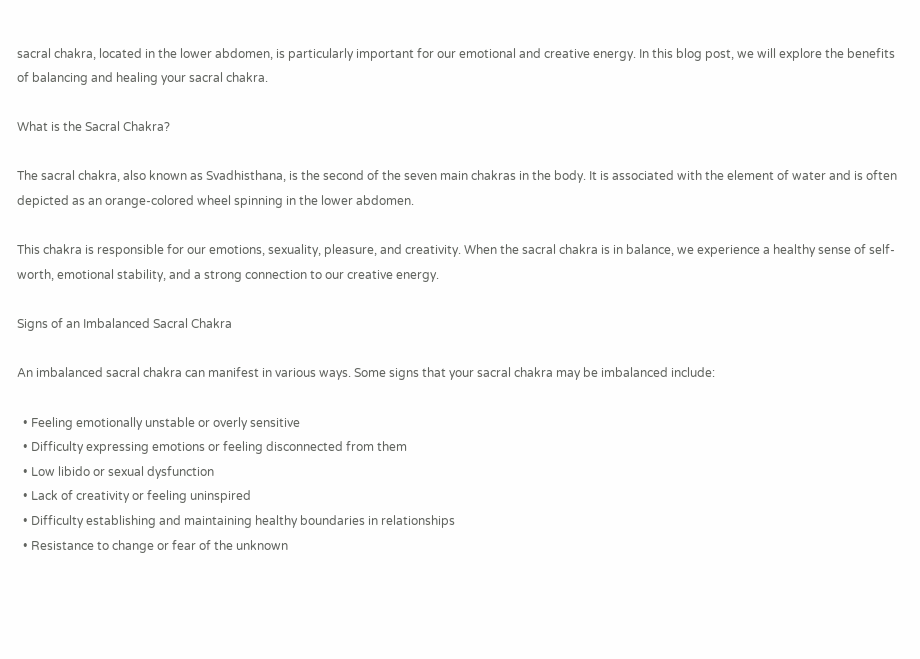sacral chakra, located in the lower abdomen, is particularly important for our emotional and creative energy. In this blog post, we will explore the benefits of balancing and healing your sacral chakra.

What is the Sacral Chakra?

The sacral chakra, also known as Svadhisthana, is the second of the seven main chakras in the body. It is associated with the element of water and is often depicted as an orange-colored wheel spinning in the lower abdomen.

This chakra is responsible for our emotions, sexuality, pleasure, and creativity. When the sacral chakra is in balance, we experience a healthy sense of self-worth, emotional stability, and a strong connection to our creative energy.

Signs of an Imbalanced Sacral Chakra

An imbalanced sacral chakra can manifest in various ways. Some signs that your sacral chakra may be imbalanced include:

  • Feeling emotionally unstable or overly sensitive
  • Difficulty expressing emotions or feeling disconnected from them
  • Low libido or sexual dysfunction
  • Lack of creativity or feeling uninspired
  • Difficulty establishing and maintaining healthy boundaries in relationships
  • Resistance to change or fear of the unknown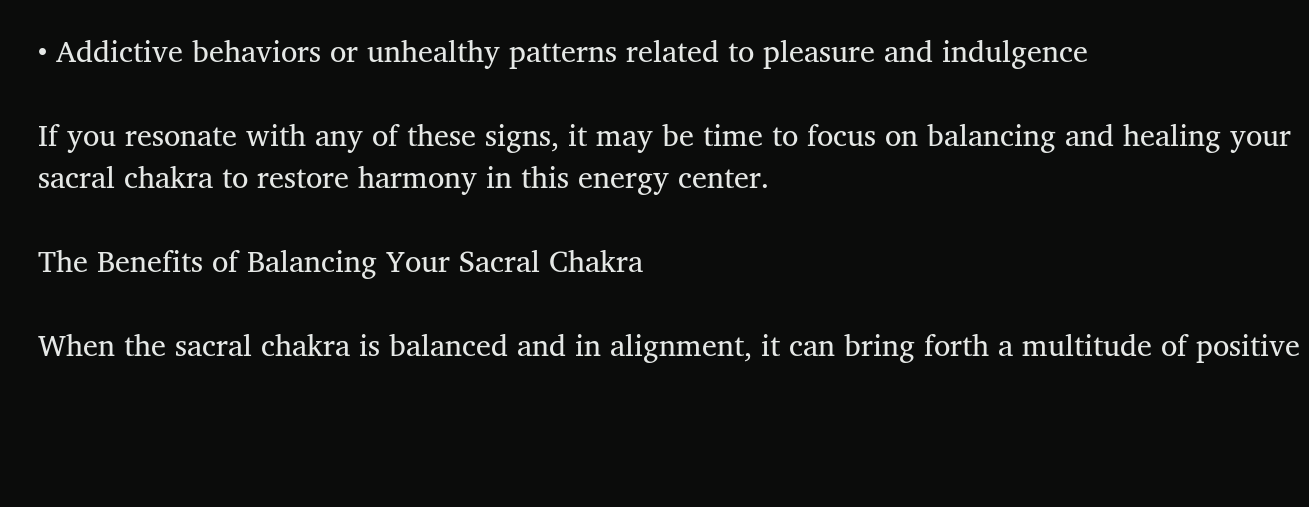• Addictive behaviors or unhealthy patterns related to pleasure and indulgence

If you resonate with any of these signs, it may be time to focus on balancing and healing your sacral chakra to restore harmony in this energy center.

The Benefits of Balancing Your Sacral Chakra

When the sacral chakra is balanced and in alignment, it can bring forth a multitude of positive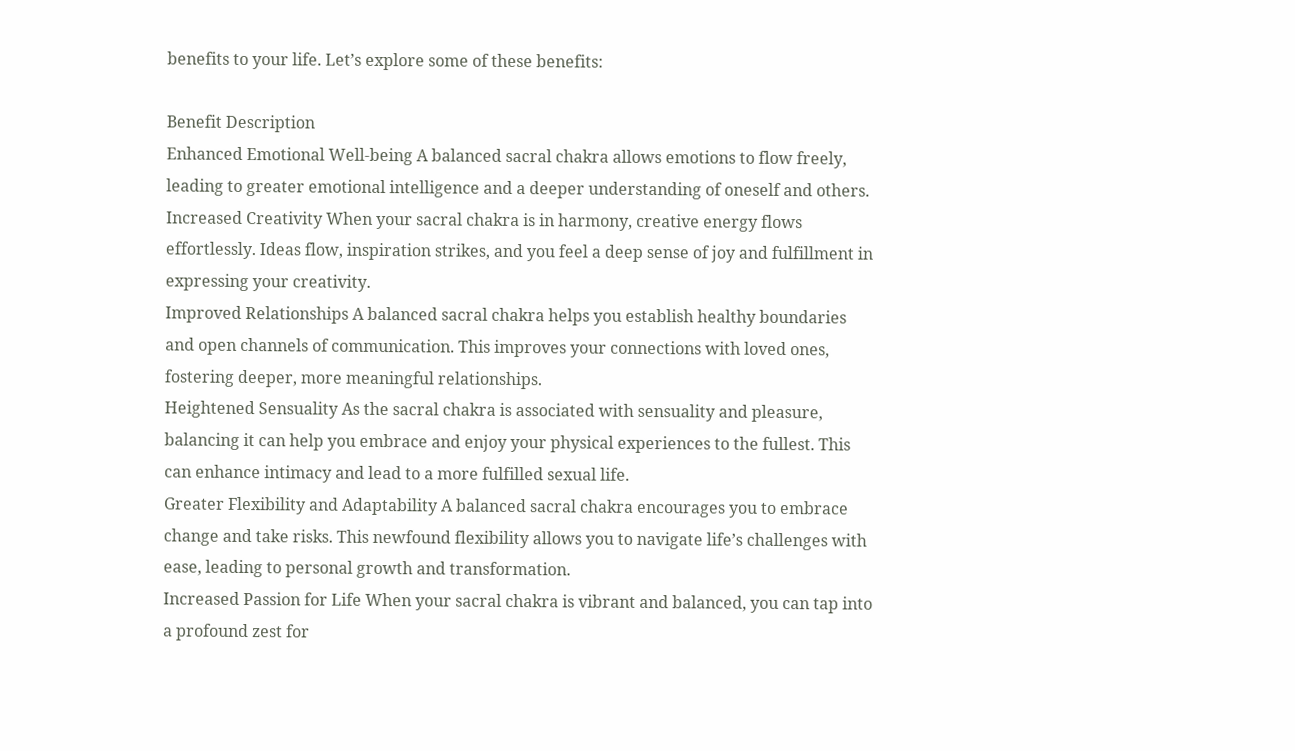benefits to your life. Let’s explore some of these benefits:

Benefit Description
Enhanced Emotional Well-being A balanced sacral chakra allows emotions to flow freely, leading to greater emotional intelligence and a deeper understanding of oneself and others.
Increased Creativity When your sacral chakra is in harmony, creative energy flows effortlessly. Ideas flow, inspiration strikes, and you feel a deep sense of joy and fulfillment in expressing your creativity.
Improved Relationships A balanced sacral chakra helps you establish healthy boundaries and open channels of communication. This improves your connections with loved ones, fostering deeper, more meaningful relationships.
Heightened Sensuality As the sacral chakra is associated with sensuality and pleasure, balancing it can help you embrace and enjoy your physical experiences to the fullest. This can enhance intimacy and lead to a more fulfilled sexual life.
Greater Flexibility and Adaptability A balanced sacral chakra encourages you to embrace change and take risks. This newfound flexibility allows you to navigate life’s challenges with ease, leading to personal growth and transformation.
Increased Passion for Life When your sacral chakra is vibrant and balanced, you can tap into a profound zest for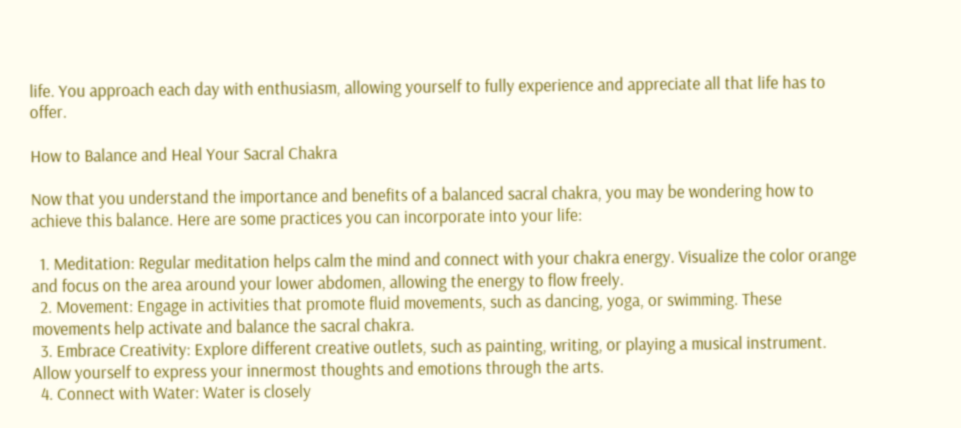life. You approach each day with enthusiasm, allowing yourself to fully experience and appreciate all that life has to offer.

How to Balance and Heal Your Sacral Chakra

Now that you understand the importance and benefits of a balanced sacral chakra, you may be wondering how to achieve this balance. Here are some practices you can incorporate into your life:

  1. Meditation: Regular meditation helps calm the mind and connect with your chakra energy. Visualize the color orange and focus on the area around your lower abdomen, allowing the energy to flow freely.
  2. Movement: Engage in activities that promote fluid movements, such as dancing, yoga, or swimming. These movements help activate and balance the sacral chakra.
  3. Embrace Creativity: Explore different creative outlets, such as painting, writing, or playing a musical instrument. Allow yourself to express your innermost thoughts and emotions through the arts.
  4. Connect with Water: Water is closely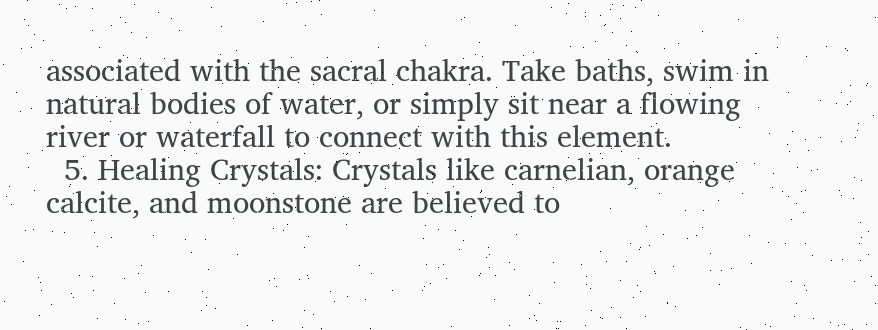associated with the sacral chakra. Take baths, swim in natural bodies of water, or simply sit near a flowing river or waterfall to connect with this element.
  5. Healing Crystals: Crystals like carnelian, orange calcite, and moonstone are believed to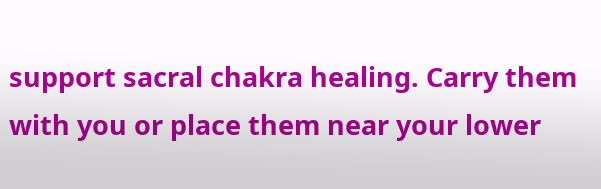support sacral chakra healing. Carry them with you or place them near your lower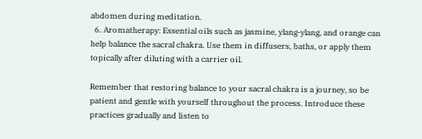abdomen during meditation.
  6. Aromatherapy: Essential oils such as jasmine, ylang-ylang, and orange can help balance the sacral chakra. Use them in diffusers, baths, or apply them topically after diluting with a carrier oil.

Remember that restoring balance to your sacral chakra is a journey, so be patient and gentle with yourself throughout the process. Introduce these practices gradually and listen to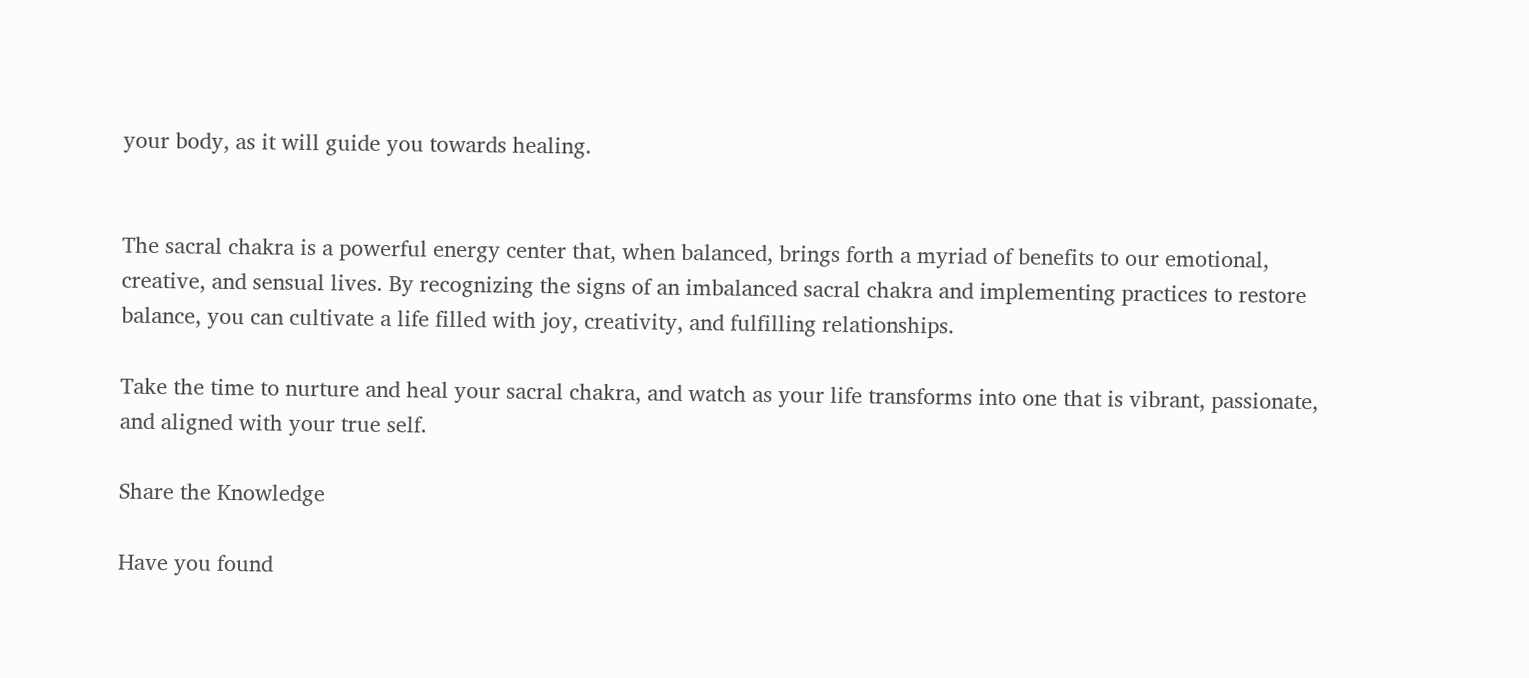your body, as it will guide you towards healing.


The sacral chakra is a powerful energy center that, when balanced, brings forth a myriad of benefits to our emotional, creative, and sensual lives. By recognizing the signs of an imbalanced sacral chakra and implementing practices to restore balance, you can cultivate a life filled with joy, creativity, and fulfilling relationships.

Take the time to nurture and heal your sacral chakra, and watch as your life transforms into one that is vibrant, passionate, and aligned with your true self.

Share the Knowledge

Have you found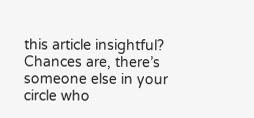this article insightful? Chances are, there’s someone else in your circle who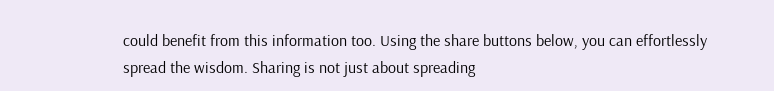could benefit from this information too. Using the share buttons below, you can effortlessly spread the wisdom. Sharing is not just about spreading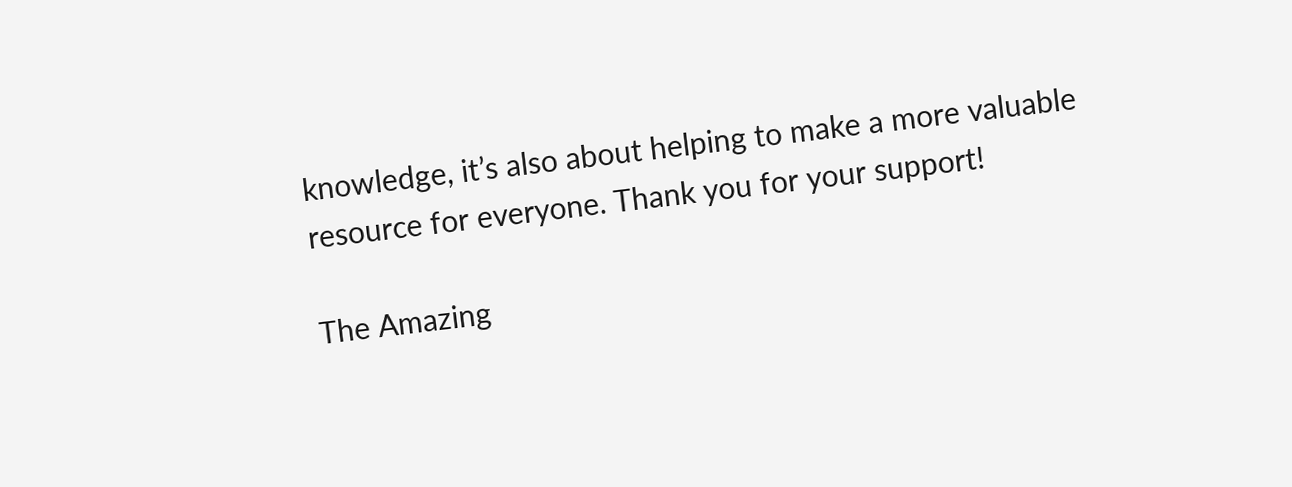knowledge, it’s also about helping to make a more valuable resource for everyone. Thank you for your support!

The Amazing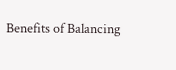Benefits of Balancing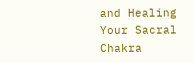and Healing Your Sacral Chakra